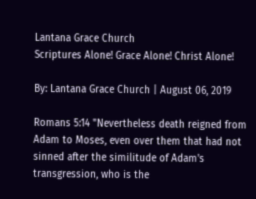Lantana Grace Church
Scriptures Alone! Grace Alone! Christ Alone!

By: Lantana Grace Church | August 06, 2019

Romans 5:14 "Nevertheless death reigned from Adam to Moses, even over them that had not sinned after the similitude of Adam's transgression, who is the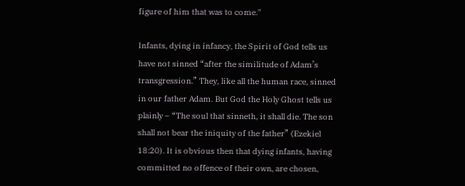figure of him that was to come."

Infants, dying in infancy, the Spirit of God tells us have not sinned “after the similitude of Adam’s transgression.” They, like all the human race, sinned in our father Adam. But God the Holy Ghost tells us plainly – “The soul that sinneth, it shall die. The son shall not bear the iniquity of the father” (Ezekiel 18:20). It is obvious then that dying infants, having committed no offence of their own, are chosen,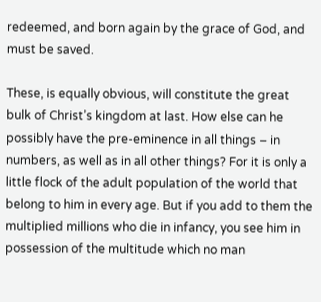redeemed, and born again by the grace of God, and must be saved.

These, is equally obvious, will constitute the great bulk of Christ’s kingdom at last. How else can he possibly have the pre-eminence in all things – in numbers, as well as in all other things? For it is only a little flock of the adult population of the world that belong to him in every age. But if you add to them the multiplied millions who die in infancy, you see him in possession of the multitude which no man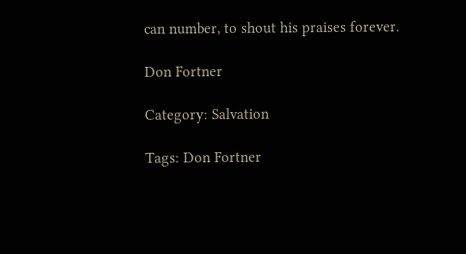can number, to shout his praises forever.

Don Fortner

Category: Salvation

Tags: Don Fortner